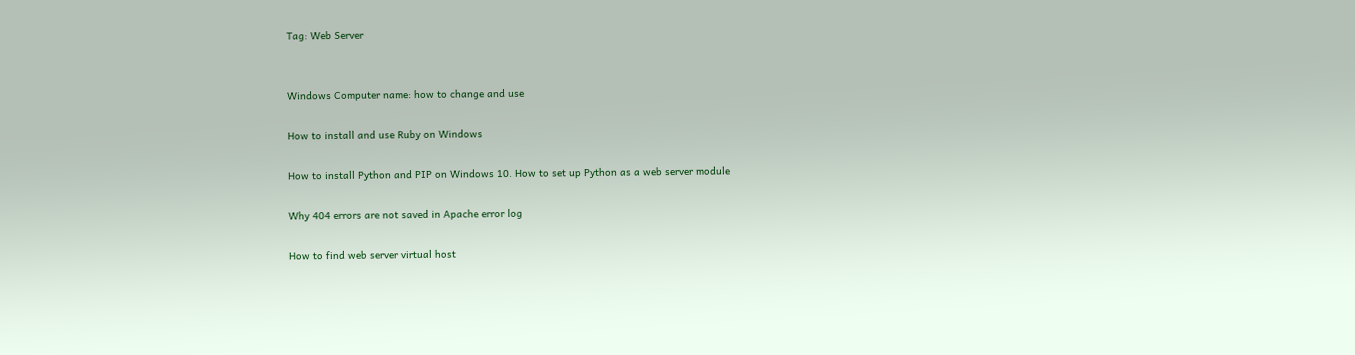Tag: Web Server


Windows Computer name: how to change and use

How to install and use Ruby on Windows

How to install Python and PIP on Windows 10. How to set up Python as a web server module

Why 404 errors are not saved in Apache error log

How to find web server virtual host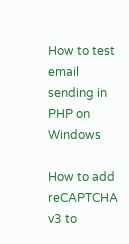How to test email sending in PHP on Windows

How to add reCAPTCHA v3 to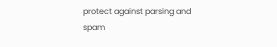protect against parsing and spam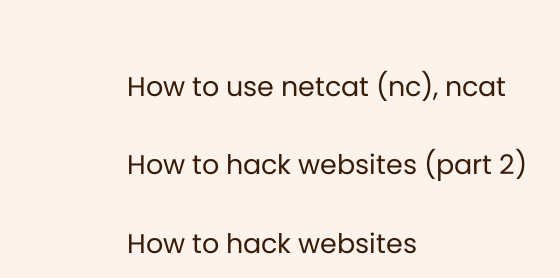How to use netcat (nc), ncat

How to hack websites (part 2)

How to hack websites